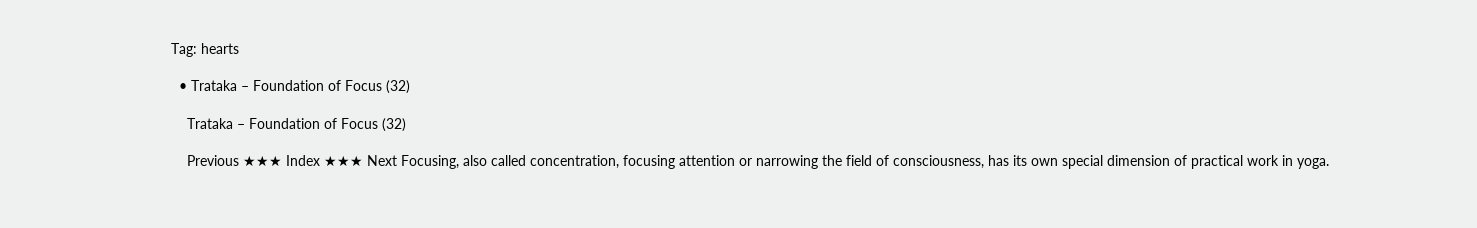Tag: hearts

  • Trataka – Foundation of Focus (32)

    Trataka – Foundation of Focus (32)

    Previous ★★★ Index ★★★ Next Focusing, also called concentration, focusing attention or narrowing the field of consciousness, has its own special dimension of practical work in yoga.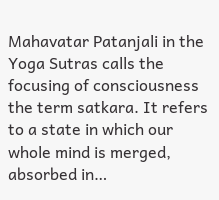Mahavatar Patanjali in the Yoga Sutras calls the focusing of consciousness the term satkara. It refers to a state in which our whole mind is merged, absorbed in…